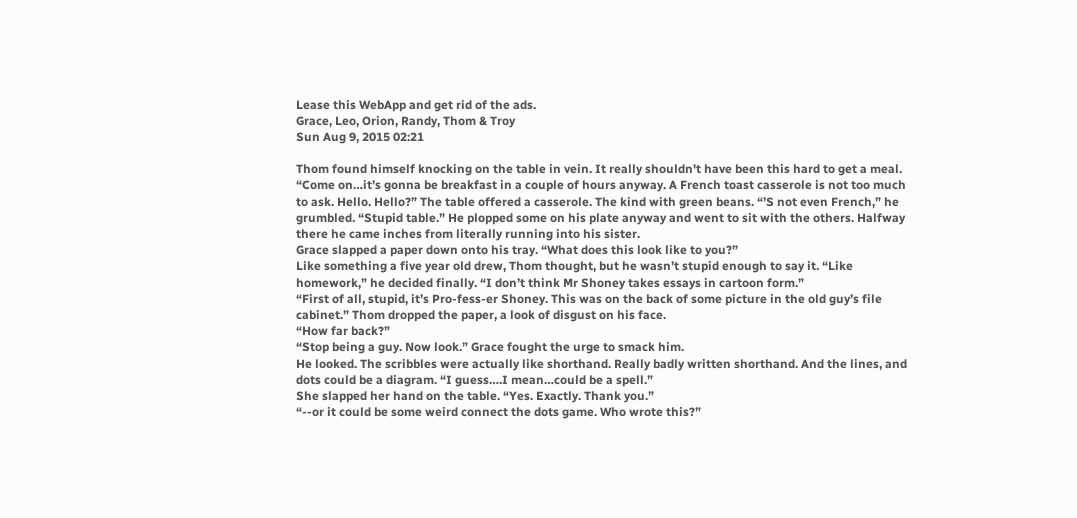Lease this WebApp and get rid of the ads.
Grace, Leo, Orion, Randy, Thom & Troy
Sun Aug 9, 2015 02:21

Thom found himself knocking on the table in vein. It really shouldn't have been this hard to get a meal. “Come on…it’s gonna be breakfast in a couple of hours anyway. A French toast casserole is not too much to ask. Hello. Hello?” The table offered a casserole. The kind with green beans. “’S not even French,” he grumbled. “Stupid table.” He plopped some on his plate anyway and went to sit with the others. Halfway there he came inches from literally running into his sister.
Grace slapped a paper down onto his tray. “What does this look like to you?”
Like something a five year old drew, Thom thought, but he wasn’t stupid enough to say it. “Like homework,” he decided finally. “I don’t think Mr Shoney takes essays in cartoon form.”
“First of all, stupid, it’s Pro-fess-er Shoney. This was on the back of some picture in the old guy’s file cabinet.” Thom dropped the paper, a look of disgust on his face.
“How far back?”
“Stop being a guy. Now look.” Grace fought the urge to smack him.
He looked. The scribbles were actually like shorthand. Really badly written shorthand. And the lines, and dots could be a diagram. “I guess….I mean…could be a spell.”
She slapped her hand on the table. “Yes. Exactly. Thank you.”
“--or it could be some weird connect the dots game. Who wrote this?”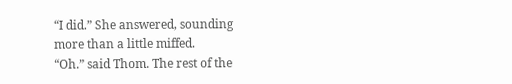“I did.” She answered, sounding more than a little miffed.
“Oh.” said Thom. The rest of the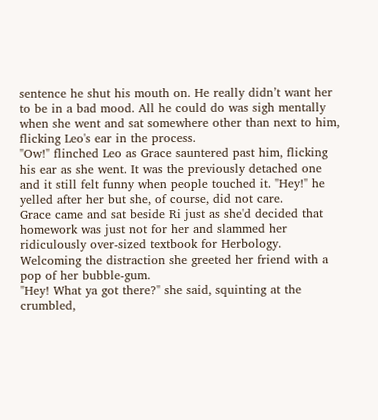sentence he shut his mouth on. He really didn’t want her to be in a bad mood. All he could do was sigh mentally when she went and sat somewhere other than next to him, flicking Leo's ear in the process.
"Ow!" flinched Leo as Grace sauntered past him, flicking his ear as she went. It was the previously detached one and it still felt funny when people touched it. "Hey!" he yelled after her but she, of course, did not care.
Grace came and sat beside Ri just as she'd decided that homework was just not for her and slammed her ridiculously over-sized textbook for Herbology. Welcoming the distraction she greeted her friend with a pop of her bubble-gum.
"Hey! What ya got there?" she said, squinting at the crumbled,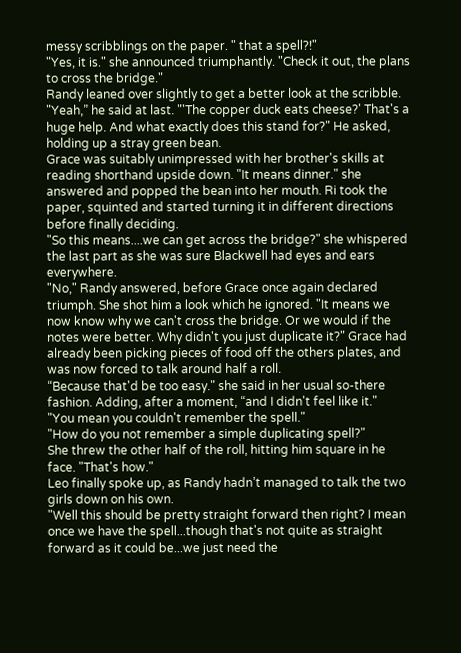messy scribblings on the paper. " that a spell?!"
"Yes, it is." she announced triumphantly. "Check it out, the plans to cross the bridge."
Randy leaned over slightly to get a better look at the scribble.
"Yeah,” he said at last. "'The copper duck eats cheese?' That's a huge help. And what exactly does this stand for?" He asked, holding up a stray green bean.
Grace was suitably unimpressed with her brother's skills at reading shorthand upside down. "It means dinner." she answered and popped the bean into her mouth. Ri took the paper, squinted and started turning it in different directions before finally deciding.
"So this means....we can get across the bridge?" she whispered the last part as she was sure Blackwell had eyes and ears everywhere.
"No," Randy answered, before Grace once again declared triumph. She shot him a look which he ignored. "It means we now know why we can't cross the bridge. Or we would if the notes were better. Why didn't you just duplicate it?" Grace had already been picking pieces of food off the others plates, and was now forced to talk around half a roll.
“Because that'd be too easy." she said in her usual so-there fashion. Adding, after a moment, “and I didn't feel like it."
"You mean you couldn't remember the spell."
"How do you not remember a simple duplicating spell?"
She threw the other half of the roll, hitting him square in he face. "That's how."
Leo finally spoke up, as Randy hadn’t managed to talk the two girls down on his own.
"Well this should be pretty straight forward then right? I mean once we have the spell...though that's not quite as straight forward as it could be...we just need the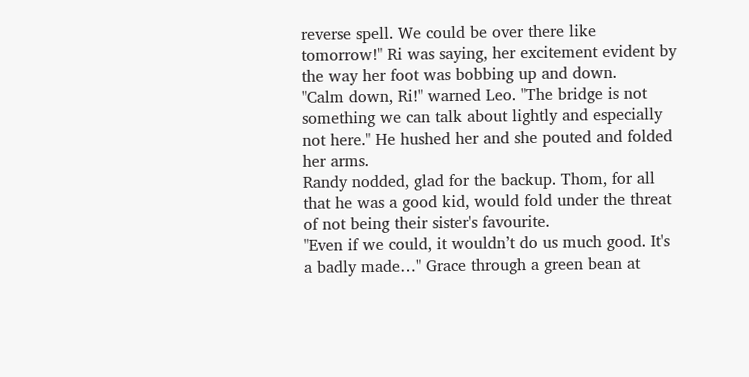reverse spell. We could be over there like tomorrow!" Ri was saying, her excitement evident by the way her foot was bobbing up and down.
"Calm down, Ri!" warned Leo. "The bridge is not something we can talk about lightly and especially not here." He hushed her and she pouted and folded her arms.
Randy nodded, glad for the backup. Thom, for all that he was a good kid, would fold under the threat of not being their sister's favourite.
"Even if we could, it wouldn’t do us much good. It's a badly made…" Grace through a green bean at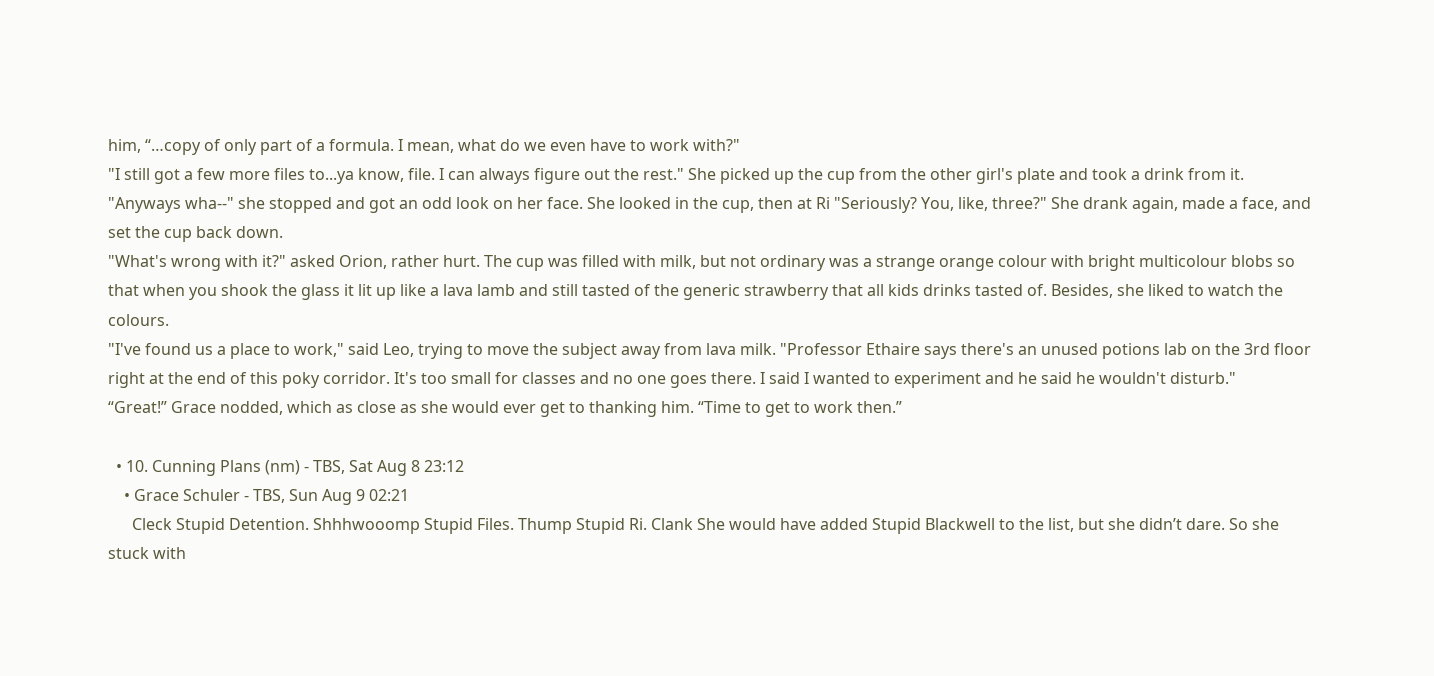him, “…copy of only part of a formula. I mean, what do we even have to work with?"
"I still got a few more files to...ya know, file. I can always figure out the rest." She picked up the cup from the other girl's plate and took a drink from it.
"Anyways wha--" she stopped and got an odd look on her face. She looked in the cup, then at Ri "Seriously? You, like, three?" She drank again, made a face, and set the cup back down.
"What's wrong with it?" asked Orion, rather hurt. The cup was filled with milk, but not ordinary was a strange orange colour with bright multicolour blobs so that when you shook the glass it lit up like a lava lamb and still tasted of the generic strawberry that all kids drinks tasted of. Besides, she liked to watch the colours.
"I've found us a place to work," said Leo, trying to move the subject away from lava milk. "Professor Ethaire says there's an unused potions lab on the 3rd floor right at the end of this poky corridor. It's too small for classes and no one goes there. I said I wanted to experiment and he said he wouldn't disturb."
“Great!” Grace nodded, which as close as she would ever get to thanking him. “Time to get to work then.”

  • 10. Cunning Plans (nm) - TBS, Sat Aug 8 23:12
    • Grace Schuler - TBS, Sun Aug 9 02:21
      Cleck Stupid Detention. Shhhwooomp Stupid Files. Thump Stupid Ri. Clank She would have added Stupid Blackwell to the list, but she didn’t dare. So she stuck with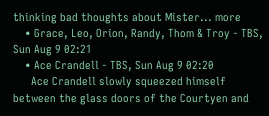thinking bad thoughts about Mister... more
    • Grace, Leo, Orion, Randy, Thom & Troy - TBS, Sun Aug 9 02:21
    • Ace Crandell - TBS, Sun Aug 9 02:20
      Ace Crandell slowly squeezed himself between the glass doors of the Courtyen and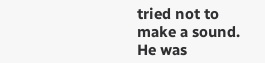tried not to make a sound. He was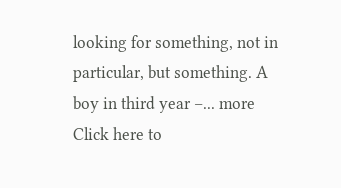looking for something, not in particular, but something. A boy in third year –... more
Click here to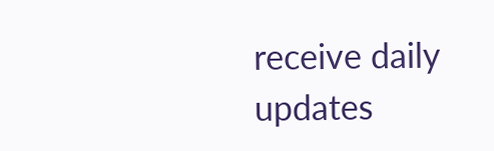receive daily updates